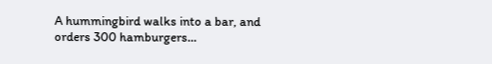A hummingbird walks into a bar, and orders 300 hamburgers…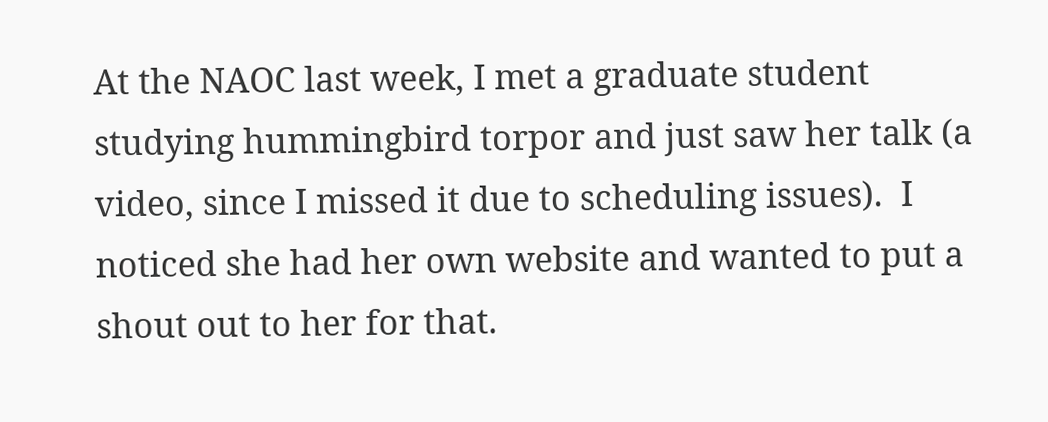At the NAOC last week, I met a graduate student studying hummingbird torpor and just saw her talk (a video, since I missed it due to scheduling issues).  I noticed she had her own website and wanted to put a shout out to her for that.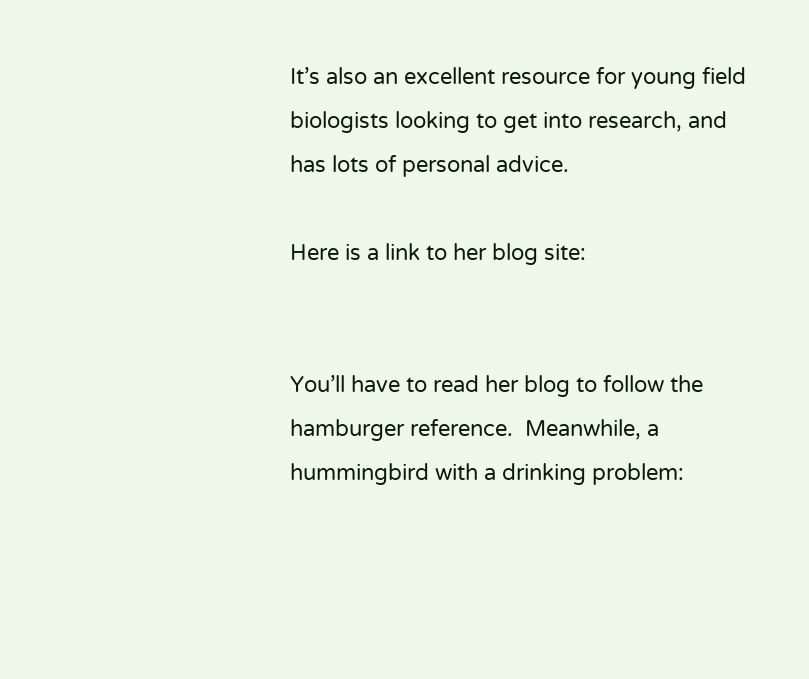It’s also an excellent resource for young field biologists looking to get into research, and has lots of personal advice.

Here is a link to her blog site:


You’ll have to read her blog to follow the hamburger reference.  Meanwhile, a hummingbird with a drinking problem: